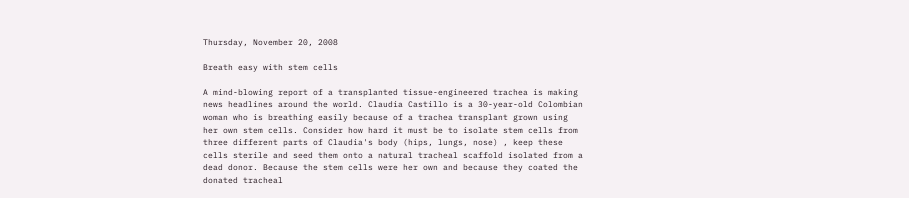Thursday, November 20, 2008

Breath easy with stem cells

A mind-blowing report of a transplanted tissue-engineered trachea is making news headlines around the world. Claudia Castillo is a 30-year-old Colombian woman who is breathing easily because of a trachea transplant grown using her own stem cells. Consider how hard it must be to isolate stem cells from three different parts of Claudia's body (hips, lungs, nose) , keep these cells sterile and seed them onto a natural tracheal scaffold isolated from a dead donor. Because the stem cells were her own and because they coated the donated tracheal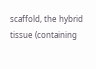scaffold, the hybrid tissue (containing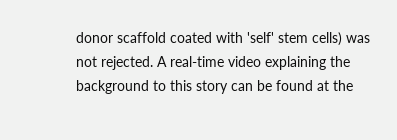donor scaffold coated with 'self' stem cells) was not rejected. A real-time video explaining the background to this story can be found at the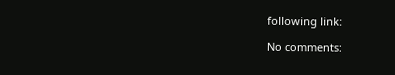following link:

No comments: